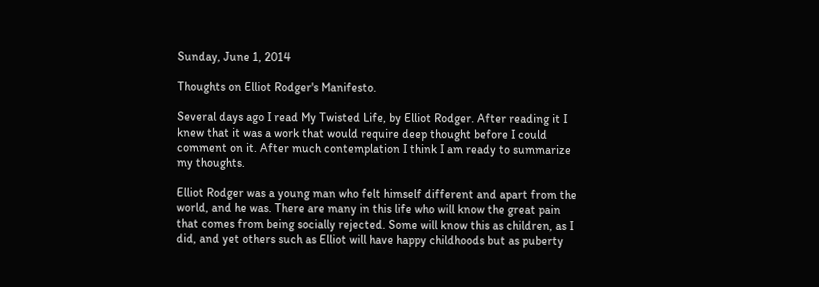Sunday, June 1, 2014

Thoughts on Elliot Rodger's Manifesto.

Several days ago I read My Twisted Life, by Elliot Rodger. After reading it I knew that it was a work that would require deep thought before I could comment on it. After much contemplation I think I am ready to summarize my thoughts.

Elliot Rodger was a young man who felt himself different and apart from the world, and he was. There are many in this life who will know the great pain that comes from being socially rejected. Some will know this as children, as I did, and yet others such as Elliot will have happy childhoods but as puberty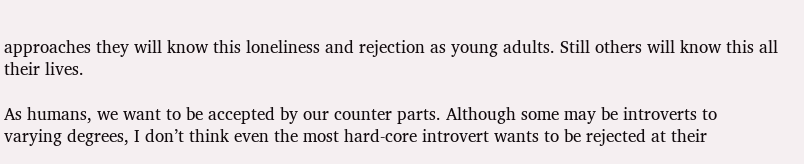approaches they will know this loneliness and rejection as young adults. Still others will know this all their lives.

As humans, we want to be accepted by our counter parts. Although some may be introverts to varying degrees, I don’t think even the most hard-core introvert wants to be rejected at their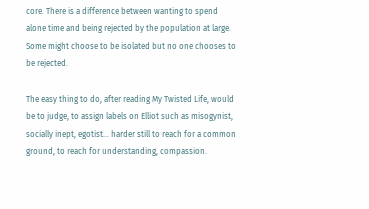core. There is a difference between wanting to spend alone time and being rejected by the population at large. Some might choose to be isolated but no one chooses to be rejected.

The easy thing to do, after reading My Twisted Life, would be to judge, to assign labels on Elliot such as misogynist, socially inept, egotist… harder still to reach for a common ground, to reach for understanding, compassion.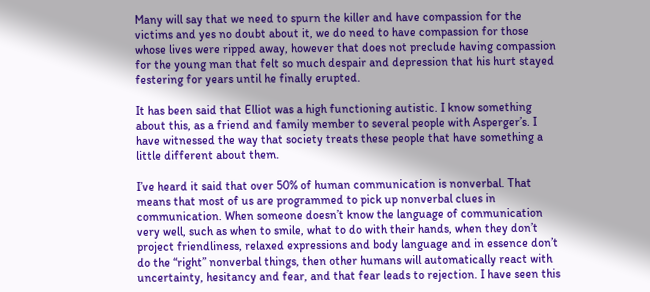Many will say that we need to spurn the killer and have compassion for the victims and yes no doubt about it, we do need to have compassion for those whose lives were ripped away, however that does not preclude having compassion for the young man that felt so much despair and depression that his hurt stayed festering for years until he finally erupted.

It has been said that Elliot was a high functioning autistic. I know something about this, as a friend and family member to several people with Asperger’s. I have witnessed the way that society treats these people that have something a little different about them.

I’ve heard it said that over 50% of human communication is nonverbal. That means that most of us are programmed to pick up nonverbal clues in communication. When someone doesn’t know the language of communication very well, such as when to smile, what to do with their hands, when they don’t project friendliness, relaxed expressions and body language and in essence don’t do the “right” nonverbal things, then other humans will automatically react with uncertainty, hesitancy and fear, and that fear leads to rejection. I have seen this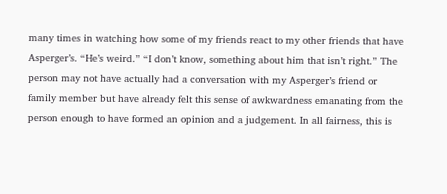many times in watching how some of my friends react to my other friends that have Asperger’s. “He’s weird.” “I don’t know, something about him that isn’t right.” The person may not have actually had a conversation with my Asperger’s friend or family member but have already felt this sense of awkwardness emanating from the person enough to have formed an opinion and a judgement. In all fairness, this is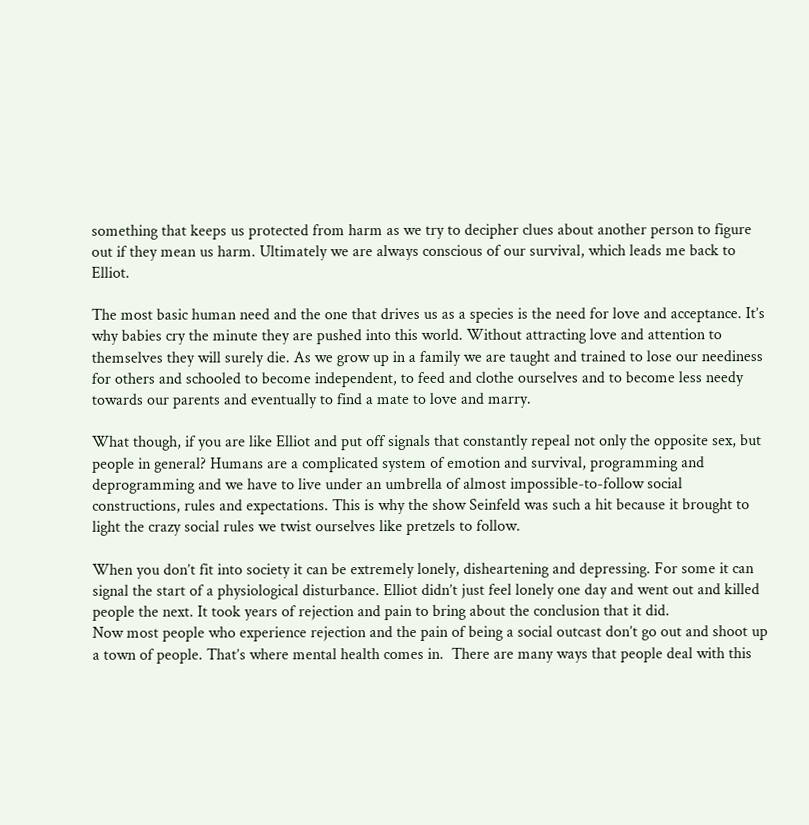something that keeps us protected from harm as we try to decipher clues about another person to figure out if they mean us harm. Ultimately we are always conscious of our survival, which leads me back to Elliot.

The most basic human need and the one that drives us as a species is the need for love and acceptance. It’s why babies cry the minute they are pushed into this world. Without attracting love and attention to themselves they will surely die. As we grow up in a family we are taught and trained to lose our neediness for others and schooled to become independent, to feed and clothe ourselves and to become less needy towards our parents and eventually to find a mate to love and marry.

What though, if you are like Elliot and put off signals that constantly repeal not only the opposite sex, but people in general? Humans are a complicated system of emotion and survival, programming and deprogramming and we have to live under an umbrella of almost impossible-to-follow social constructions, rules and expectations. This is why the show Seinfeld was such a hit because it brought to light the crazy social rules we twist ourselves like pretzels to follow.

When you don’t fit into society it can be extremely lonely, disheartening and depressing. For some it can signal the start of a physiological disturbance. Elliot didn’t just feel lonely one day and went out and killed people the next. It took years of rejection and pain to bring about the conclusion that it did.
Now most people who experience rejection and the pain of being a social outcast don’t go out and shoot up a town of people. That’s where mental health comes in.  There are many ways that people deal with this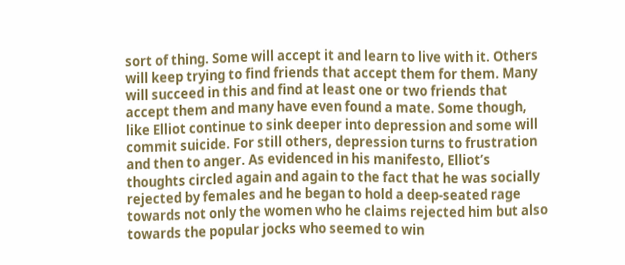sort of thing. Some will accept it and learn to live with it. Others will keep trying to find friends that accept them for them. Many will succeed in this and find at least one or two friends that accept them and many have even found a mate. Some though, like Elliot continue to sink deeper into depression and some will commit suicide. For still others, depression turns to frustration and then to anger. As evidenced in his manifesto, Elliot’s thoughts circled again and again to the fact that he was socially rejected by females and he began to hold a deep-seated rage towards not only the women who he claims rejected him but also towards the popular jocks who seemed to win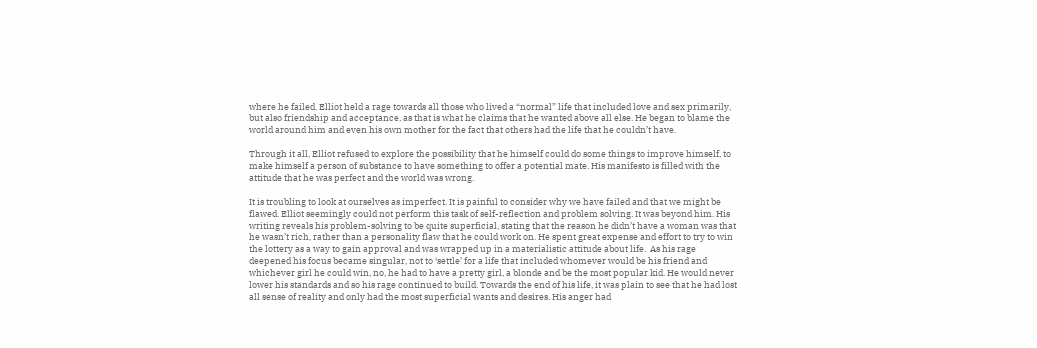where he failed. Elliot held a rage towards all those who lived a “normal” life that included love and sex primarily, but also friendship and acceptance, as that is what he claims that he wanted above all else. He began to blame the world around him and even his own mother for the fact that others had the life that he couldn’t have.

Through it all, Elliot refused to explore the possibility that he himself could do some things to improve himself, to make himself a person of substance to have something to offer a potential mate. His manifesto is filled with the attitude that he was perfect and the world was wrong.

It is troubling to look at ourselves as imperfect. It is painful to consider why we have failed and that we might be flawed. Elliot seemingly could not perform this task of self-reflection and problem solving. It was beyond him. His writing reveals his problem-solving to be quite superficial, stating that the reason he didn’t have a woman was that he wasn’t rich, rather than a personality flaw that he could work on. He spent great expense and effort to try to win the lottery as a way to gain approval and was wrapped up in a materialistic attitude about life.  As his rage deepened his focus became singular, not to ‘settle’ for a life that included whomever would be his friend and whichever girl he could win, no, he had to have a pretty girl, a blonde and be the most popular kid. He would never lower his standards and so his rage continued to build. Towards the end of his life, it was plain to see that he had lost all sense of reality and only had the most superficial wants and desires. His anger had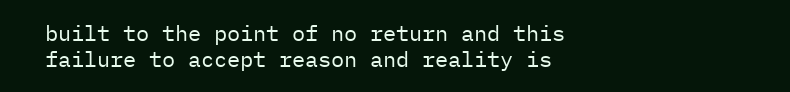built to the point of no return and this failure to accept reason and reality is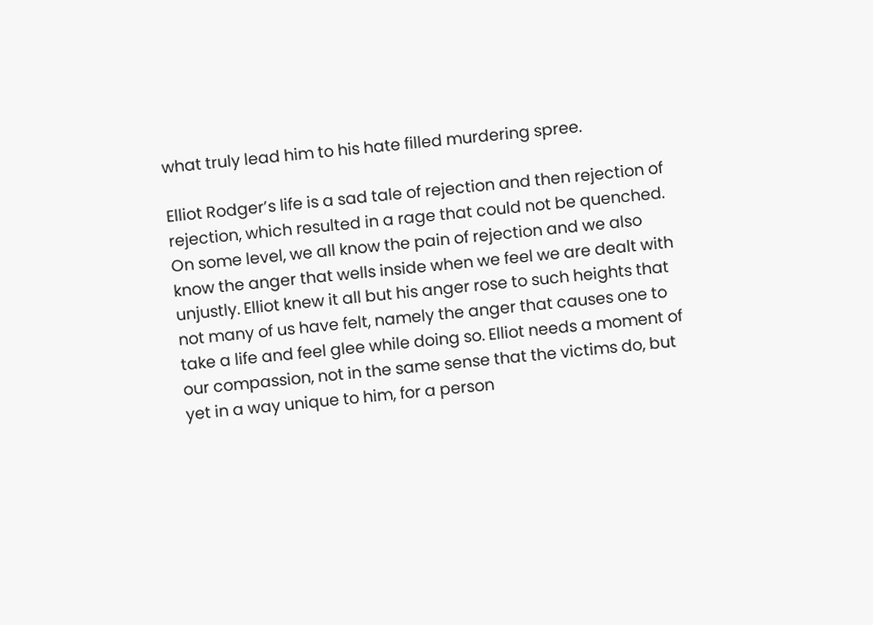what truly lead him to his hate filled murdering spree.

Elliot Rodger’s life is a sad tale of rejection and then rejection of rejection, which resulted in a rage that could not be quenched. On some level, we all know the pain of rejection and we also know the anger that wells inside when we feel we are dealt with unjustly. Elliot knew it all but his anger rose to such heights that not many of us have felt, namely the anger that causes one to take a life and feel glee while doing so. Elliot needs a moment of our compassion, not in the same sense that the victims do, but yet in a way unique to him, for a person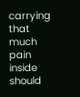carrying that much pain inside should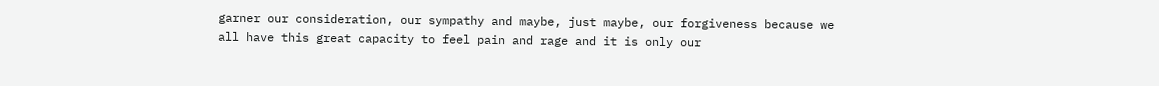garner our consideration, our sympathy and maybe, just maybe, our forgiveness because we all have this great capacity to feel pain and rage and it is only our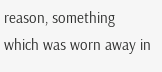reason, something which was worn away in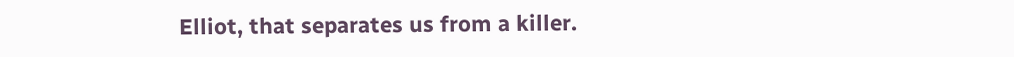Elliot, that separates us from a killer.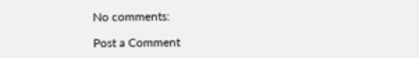No comments:

Post a Comment